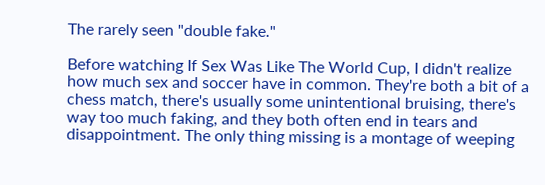The rarely seen "double fake."

Before watching If Sex Was Like The World Cup, I didn't realize how much sex and soccer have in common. They're both a bit of a chess match, there's usually some unintentional bruising, there's way too much faking, and they both often end in tears and disappointment. The only thing missing is a montage of weeping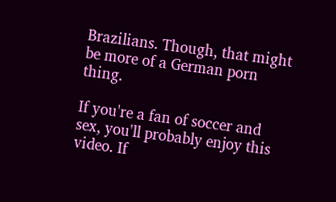Brazilians. Though, that might be more of a German porn thing.

If you're a fan of soccer and sex, you'll probably enjoy this video. If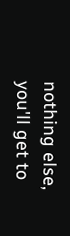nothing else, you'll get to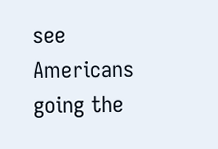see Americans going the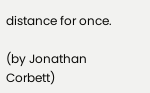distance for once.

(by Jonathan Corbett)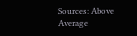Sources: Above Average